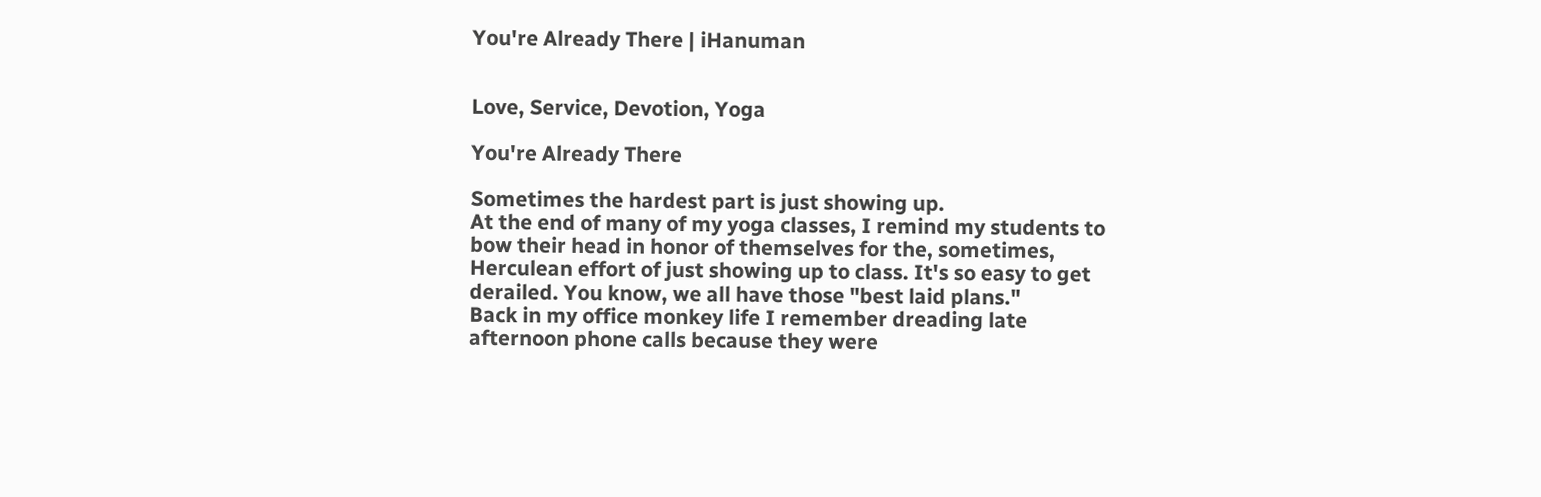You're Already There | iHanuman


Love, Service, Devotion, Yoga

You're Already There

Sometimes the hardest part is just showing up.
At the end of many of my yoga classes, I remind my students to bow their head in honor of themselves for the, sometimes, Herculean effort of just showing up to class. It's so easy to get derailed. You know, we all have those "best laid plans."
Back in my office monkey life I remember dreading late afternoon phone calls because they were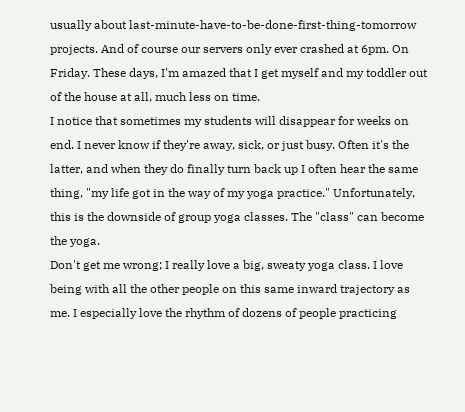usually about last-minute-have-to-be-done-first-thing-tomorrow projects. And of course our servers only ever crashed at 6pm. On Friday. These days, I'm amazed that I get myself and my toddler out of the house at all, much less on time.
I notice that sometimes my students will disappear for weeks on end. I never know if they're away, sick, or just busy. Often it's the latter, and when they do finally turn back up I often hear the same thing, "my life got in the way of my yoga practice." Unfortunately, this is the downside of group yoga classes. The "class" can become the yoga.
Don't get me wrong; I really love a big, sweaty yoga class. I love being with all the other people on this same inward trajectory as me. I especially love the rhythm of dozens of people practicing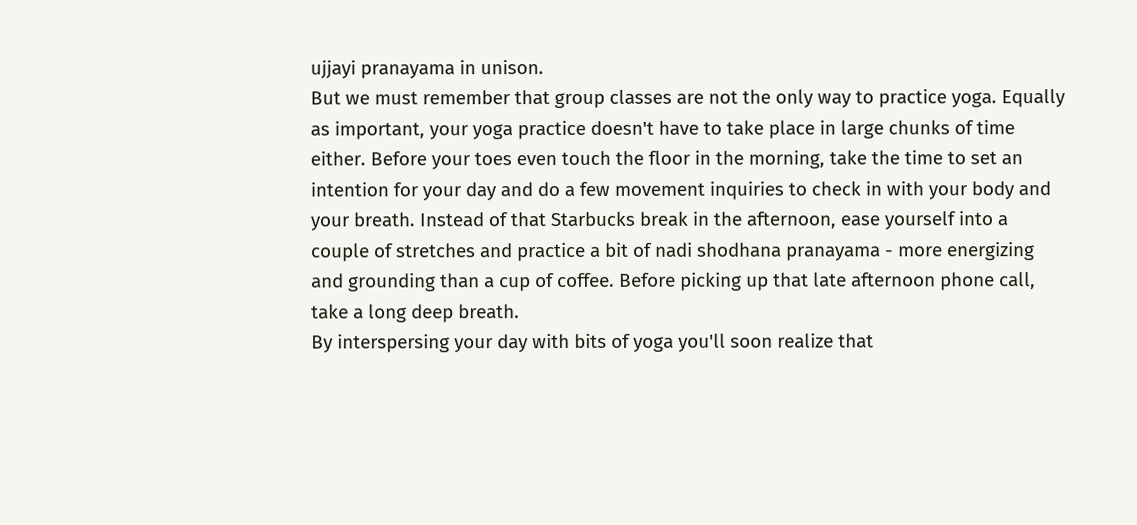ujjayi pranayama in unison.
But we must remember that group classes are not the only way to practice yoga. Equally as important, your yoga practice doesn't have to take place in large chunks of time either. Before your toes even touch the floor in the morning, take the time to set an intention for your day and do a few movement inquiries to check in with your body and your breath. Instead of that Starbucks break in the afternoon, ease yourself into a couple of stretches and practice a bit of nadi shodhana pranayama - more energizing and grounding than a cup of coffee. Before picking up that late afternoon phone call, take a long deep breath.
By interspersing your day with bits of yoga you'll soon realize that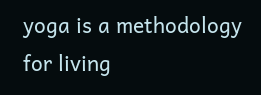yoga is a methodology for living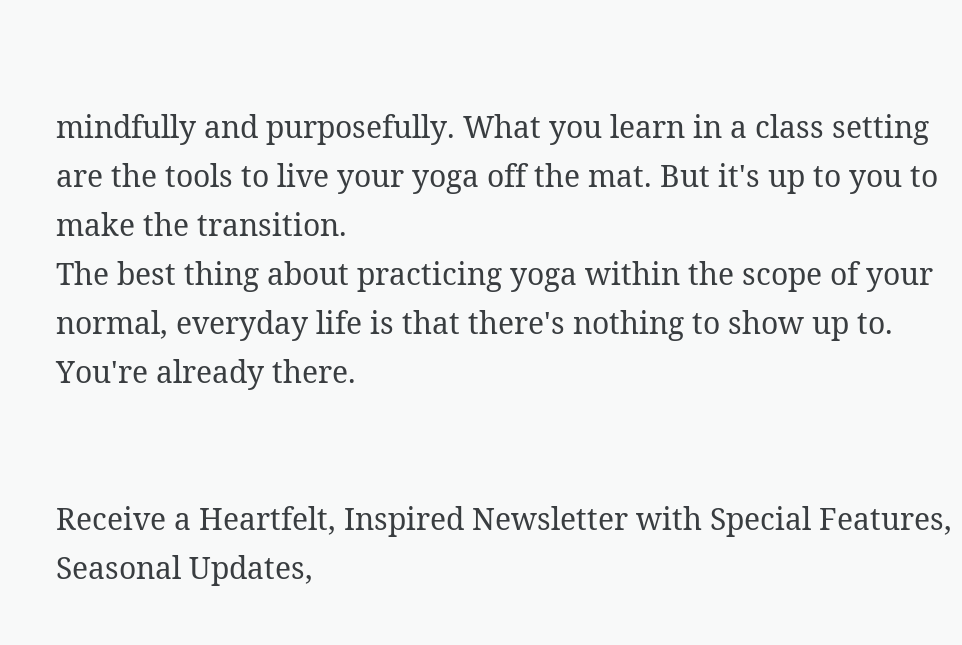mindfully and purposefully. What you learn in a class setting are the tools to live your yoga off the mat. But it's up to you to make the transition.
The best thing about practicing yoga within the scope of your normal, everyday life is that there's nothing to show up to. You're already there.


Receive a Heartfelt, Inspired Newsletter with Special Features, Seasonal Updates,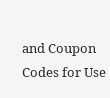and Coupon Codes for Use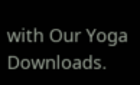with Our Yoga Downloads.